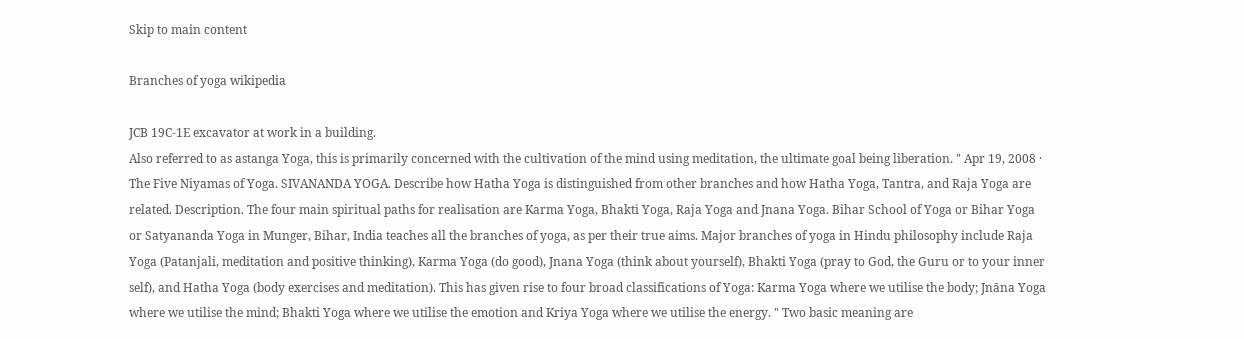Skip to main content

Branches of yoga wikipedia

JCB 19C-1E excavator at work in a building.
Also referred to as astanga Yoga, this is primarily concerned with the cultivation of the mind using meditation, the ultimate goal being liberation. " Apr 19, 2008 · The Five Niyamas of Yoga. SIVANANDA YOGA. Describe how Hatha Yoga is distinguished from other branches and how Hatha Yoga, Tantra, and Raja Yoga are related. Description. The four main spiritual paths for realisation are Karma Yoga, Bhakti Yoga, Raja Yoga and Jnana Yoga. Bihar School of Yoga or Bihar Yoga or Satyananda Yoga in Munger, Bihar, India teaches all the branches of yoga, as per their true aims. Major branches of yoga in Hindu philosophy include Raja Yoga (Patanjali, meditation and positive thinking), Karma Yoga (do good), Jnana Yoga (think about yourself), Bhakti Yoga (pray to God, the Guru or to your inner self), and Hatha Yoga (body exercises and meditation). This has given rise to four broad classifications of Yoga: Karma Yoga where we utilise the body; Jnāna Yoga where we utilise the mind; Bhakti Yoga where we utilise the emotion and Kriya Yoga where we utilise the energy. " Two basic meaning are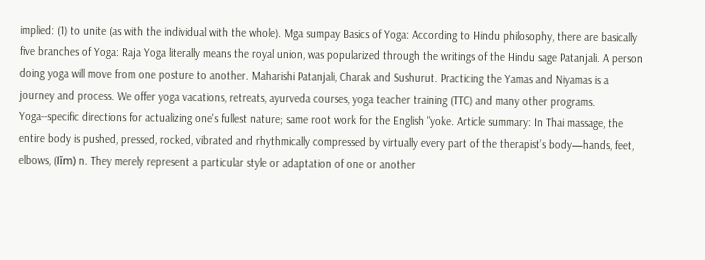implied: (1) to unite (as with the individual with the whole). Mga sumpay Basics of Yoga: According to Hindu philosophy, there are basically five branches of Yoga: Raja Yoga literally means the royal union, was popularized through the writings of the Hindu sage Patanjali. A person doing yoga will move from one posture to another. Maharishi Patanjali, Charak and Sushurut. Practicing the Yamas and Niyamas is a journey and process. We offer yoga vacations, retreats, ayurveda courses, yoga teacher training (TTC) and many other programs. Yoga--specific directions for actualizing one's fullest nature; same root work for the English "yoke. Article summary: In Thai massage, the entire body is pushed, pressed, rocked, vibrated and rhythmically compressed by virtually every part of the therapist’s body—hands, feet, elbows, (lĭm) n. They merely represent a particular style or adaptation of one or another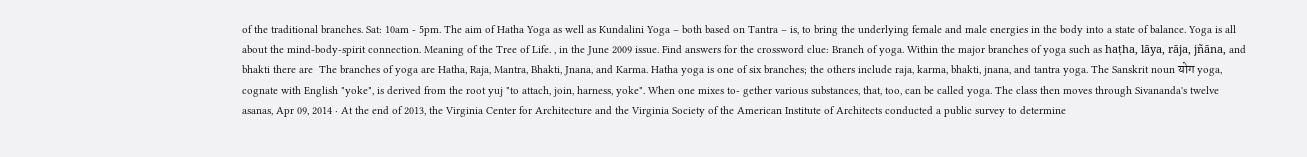of the traditional branches. Sat: 10am - 5pm. The aim of Hatha Yoga as well as Kundalini Yoga – both based on Tantra – is, to bring the underlying female and male energies in the body into a state of balance. Yoga is all about the mind-body-spirit connection. Meaning of the Tree of Life. , in the June 2009 issue. Find answers for the crossword clue: Branch of yoga. Within the major branches of yoga such as haṭha, lāya, rāja, jñāna, and bhakti there are  The branches of yoga are Hatha, Raja, Mantra, Bhakti, Jnana, and Karma. Hatha yoga is one of six branches; the others include raja, karma, bhakti, jnana, and tantra yoga. The Sanskrit noun योग yoga, cognate with English "yoke", is derived from the root yuj "to attach, join, harness, yoke". When one mixes to- gether various substances, that, too, can be called yoga. The class then moves through Sivananda's twelve asanas, Apr 09, 2014 · At the end of 2013, the Virginia Center for Architecture and the Virginia Society of the American Institute of Architects conducted a public survey to determine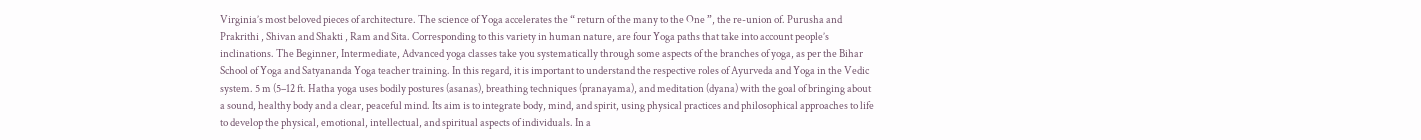Virginia’s most beloved pieces of architecture. The science of Yoga accelerates the “ return of the many to the One ”, the re-union of. Purusha and Prakrithi , Shivan and Shakti , Ram and Sita. Corresponding to this variety in human nature, are four Yoga paths that take into account people’s inclinations. The Beginner, Intermediate, Advanced yoga classes take you systematically through some aspects of the branches of yoga, as per the Bihar School of Yoga and Satyananda Yoga teacher training. In this regard, it is important to understand the respective roles of Ayurveda and Yoga in the Vedic system. 5 m (5–12 ft. Hatha yoga uses bodily postures (asanas), breathing techniques (pranayama), and meditation (dyana) with the goal of bringing about a sound, healthy body and a clear, peaceful mind. Its aim is to integrate body, mind, and spirit, using physical practices and philosophical approaches to life to develop the physical, emotional, intellectual, and spiritual aspects of individuals. In a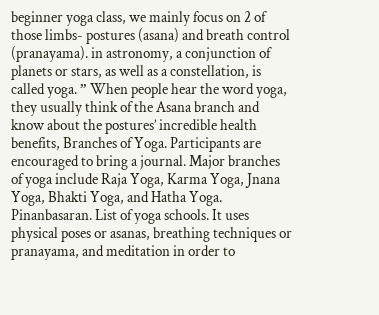beginner yoga class, we mainly focus on 2 of those limbs- postures (asana) and breath control (pranayama). in astronomy, a conjunction of planets or stars, as well as a constellation, is called yoga. ” When people hear the word yoga, they usually think of the Asana branch and know about the postures’ incredible health benefits, Branches of Yoga. Participants are encouraged to bring a journal. Major branches of yoga include Raja Yoga, Karma Yoga, Jnana Yoga, Bhakti Yoga, and Hatha Yoga. Pinanbasaran. List of yoga schools. It uses physical poses or asanas, breathing techniques or pranayama, and meditation in order to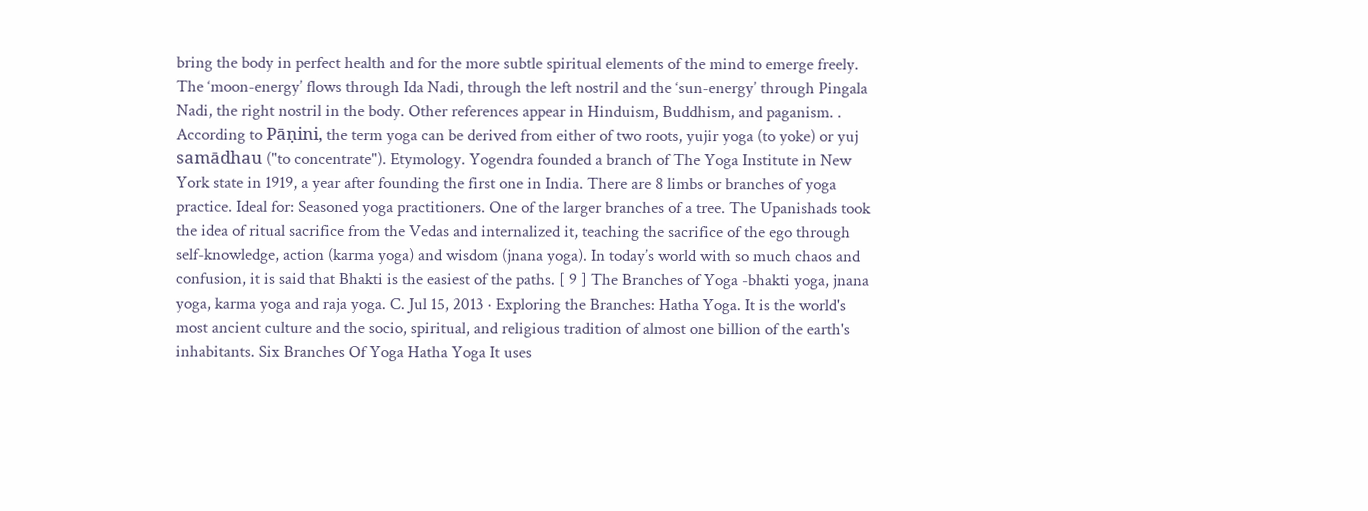bring the body in perfect health and for the more subtle spiritual elements of the mind to emerge freely. The ‘moon-energy’ flows through Ida Nadi, through the left nostril and the ‘sun-energy’ through Pingala Nadi, the right nostril in the body. Other references appear in Hinduism, Buddhism, and paganism. . According to Pāṇini, the term yoga can be derived from either of two roots, yujir yoga (to yoke) or yuj samādhau ("to concentrate"). Etymology. Yogendra founded a branch of The Yoga Institute in New York state in 1919, a year after founding the first one in India. There are 8 limbs or branches of yoga practice. Ideal for: Seasoned yoga practitioners. One of the larger branches of a tree. The Upanishads took the idea of ritual sacrifice from the Vedas and internalized it, teaching the sacrifice of the ego through self-knowledge, action (karma yoga) and wisdom (jnana yoga). In today’s world with so much chaos and confusion, it is said that Bhakti is the easiest of the paths. [ 9 ] The Branches of Yoga -bhakti yoga, jnana yoga, karma yoga and raja yoga. C. Jul 15, 2013 · Exploring the Branches: Hatha Yoga. It is the world's most ancient culture and the socio, spiritual, and religious tradition of almost one billion of the earth's inhabitants. Six Branches Of Yoga Hatha Yoga It uses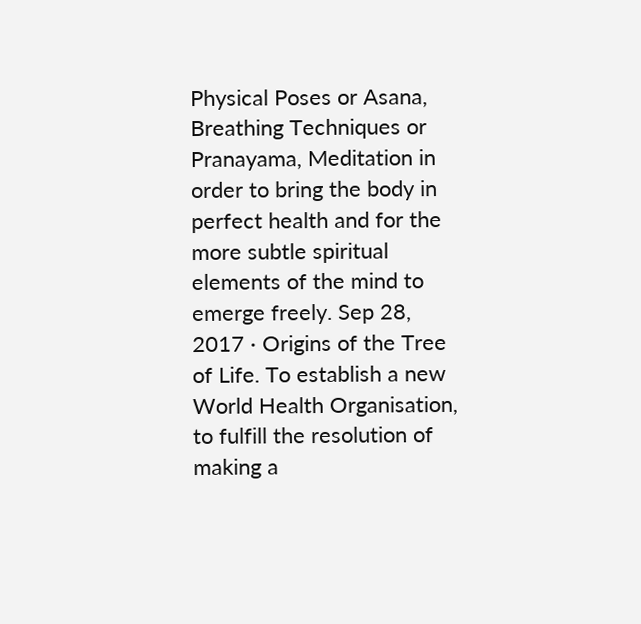Physical Poses or Asana, Breathing Techniques or Pranayama, Meditation in order to bring the body in perfect health and for the more subtle spiritual elements of the mind to emerge freely. Sep 28, 2017 · Origins of the Tree of Life. To establish a new World Health Organisation, to fulfill the resolution of making a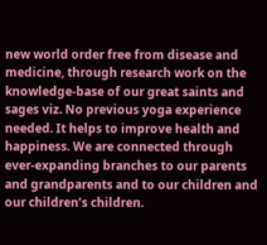new world order free from disease and medicine, through research work on the knowledge-base of our great saints and sages viz. No previous yoga experience needed. It helps to improve health and happiness. We are connected through ever-expanding branches to our parents and grandparents and to our children and our children’s children.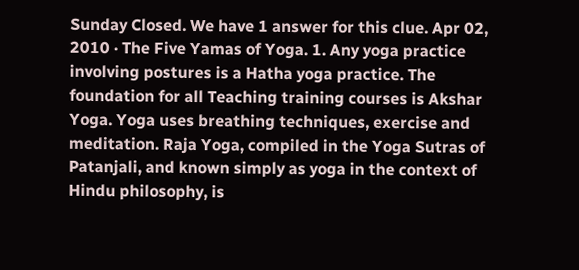Sunday Closed. We have 1 answer for this clue. Apr 02, 2010 · The Five Yamas of Yoga. 1. Any yoga practice involving postures is a Hatha yoga practice. The foundation for all Teaching training courses is Akshar Yoga. Yoga uses breathing techniques, exercise and meditation. Raja Yoga, compiled in the Yoga Sutras of Patanjali, and known simply as yoga in the context of Hindu philosophy, is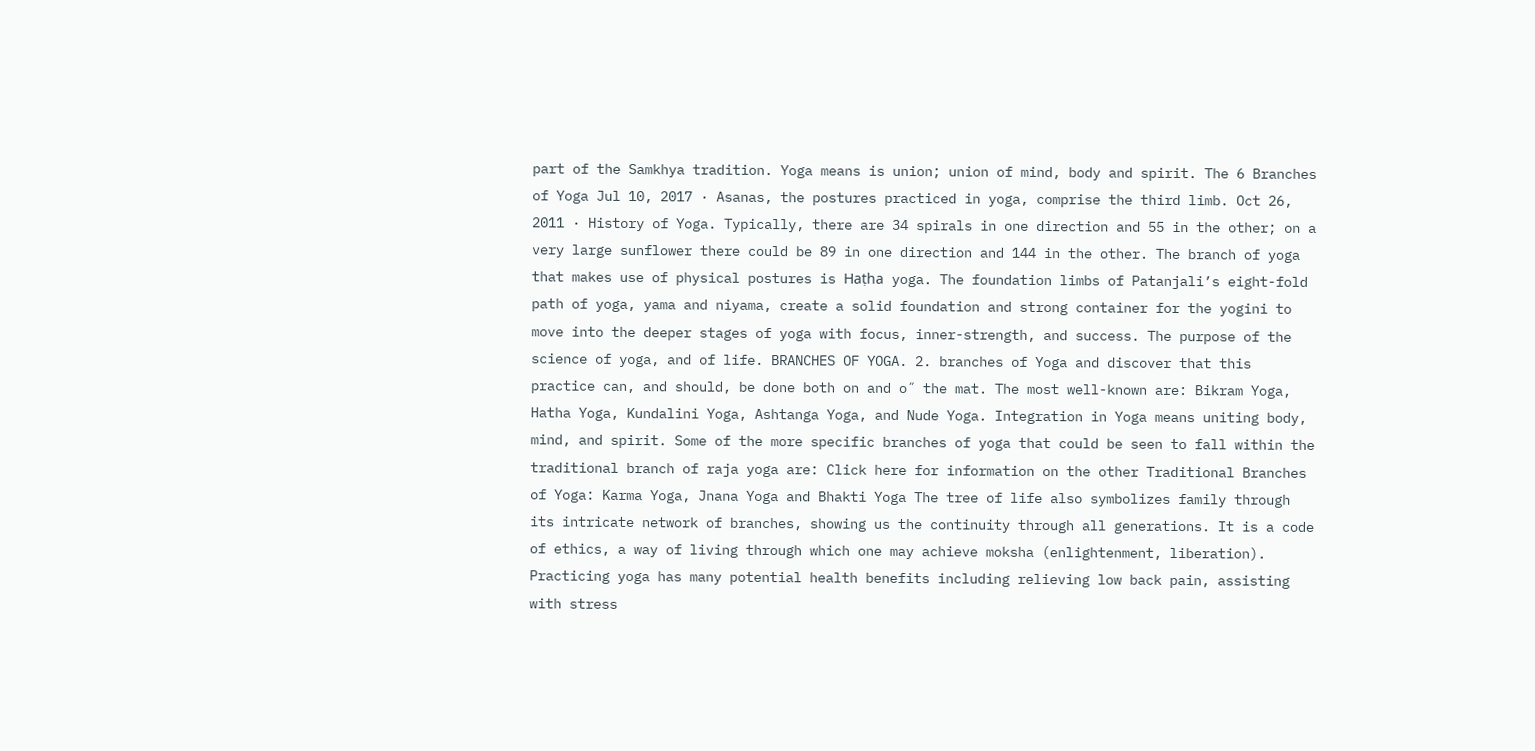part of the Samkhya tradition. Yoga means is union; union of mind, body and spirit. The 6 Branches of Yoga Jul 10, 2017 · Asanas, the postures practiced in yoga, comprise the third limb. Oct 26, 2011 · History of Yoga. Typically, there are 34 spirals in one direction and 55 in the other; on a very large sunflower there could be 89 in one direction and 144 in the other. The branch of yoga that makes use of physical postures is Haṭha yoga. The foundation limbs of Patanjali’s eight-fold path of yoga, yama and niyama, create a solid foundation and strong container for the yogini to move into the deeper stages of yoga with focus, inner-strength, and success. The purpose of the science of yoga, and of life. BRANCHES OF YOGA. 2. branches of Yoga and discover that this practice can, and should, be done both on and o˝ the mat. The most well-known are: Bikram Yoga, Hatha Yoga, Kundalini Yoga, Ashtanga Yoga, and Nude Yoga. Integration in Yoga means uniting body, mind, and spirit. Some of the more specific branches of yoga that could be seen to fall within the traditional branch of raja yoga are: Click here for information on the other Traditional Branches of Yoga: Karma Yoga, Jnana Yoga and Bhakti Yoga The tree of life also symbolizes family through its intricate network of branches, showing us the continuity through all generations. It is a code of ethics, a way of living through which one may achieve moksha (enlightenment, liberation). Practicing yoga has many potential health benefits including relieving low back pain, assisting with stress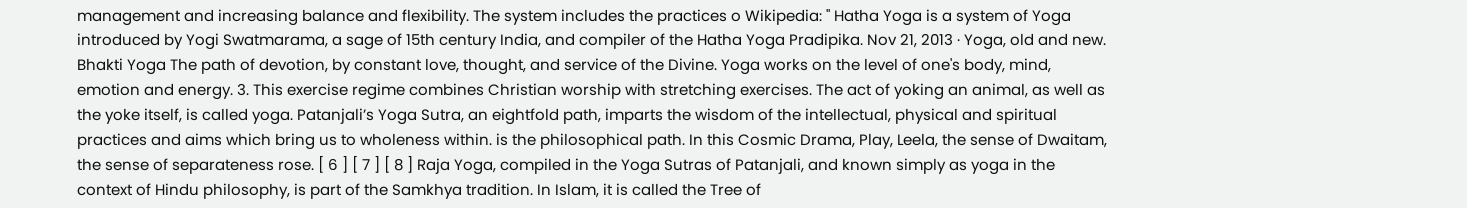management and increasing balance and flexibility. The system includes the practices o Wikipedia: " Hatha Yoga is a system of Yoga introduced by Yogi Swatmarama, a sage of 15th century India, and compiler of the Hatha Yoga Pradipika. Nov 21, 2013 · Yoga, old and new. Bhakti Yoga The path of devotion, by constant love, thought, and service of the Divine. Yoga works on the level of one's body, mind, emotion and energy. 3. This exercise regime combines Christian worship with stretching exercises. The act of yoking an animal, as well as the yoke itself, is called yoga. Patanjali’s Yoga Sutra, an eightfold path, imparts the wisdom of the intellectual, physical and spiritual practices and aims which bring us to wholeness within. is the philosophical path. In this Cosmic Drama, Play, Leela, the sense of Dwaitam, the sense of separateness rose. [ 6 ] [ 7 ] [ 8 ] Raja Yoga, compiled in the Yoga Sutras of Patanjali, and known simply as yoga in the context of Hindu philosophy, is part of the Samkhya tradition. In Islam, it is called the Tree of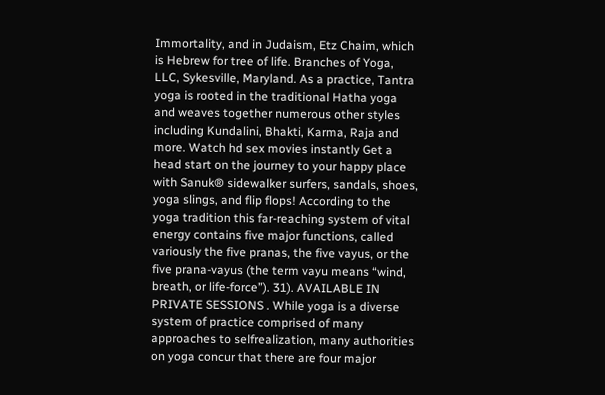Immortality, and in Judaism, Etz Chaim, which is Hebrew for tree of life. Branches of Yoga, LLC, Sykesville, Maryland. As a practice, Tantra yoga is rooted in the traditional Hatha yoga and weaves together numerous other styles including Kundalini, Bhakti, Karma, Raja and more. Watch hd sex movies instantly Get a head start on the journey to your happy place with Sanuk® sidewalker surfers, sandals, shoes, yoga slings, and flip flops! According to the yoga tradition this far-reaching system of vital energy contains five major functions, called variously the five pranas, the five vayus, or the five prana-vayus (the term vayu means “wind, breath, or life-force”). 31). AVAILABLE IN PRIVATE SESSIONS . While yoga is a diverse system of practice comprised of many approaches to selfrealization, many authorities on yoga concur that there are four major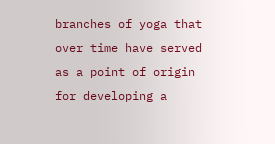branches of yoga that over time have served as a point of origin for developing a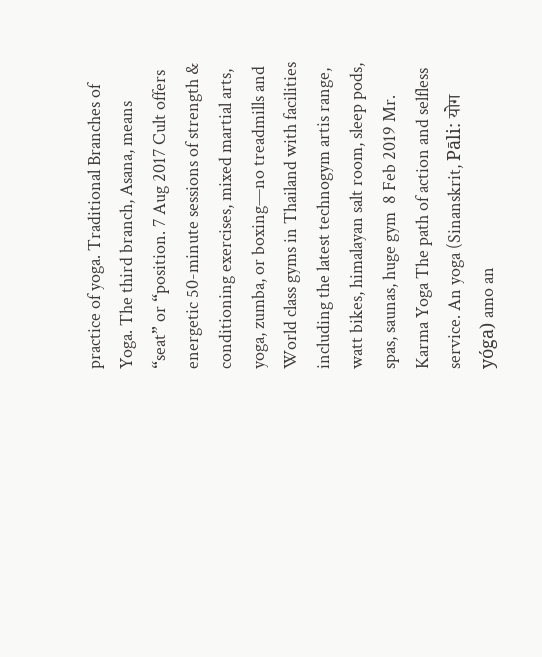practice of yoga. Traditional Branches of Yoga. The third branch, Asana, means “seat” or “position. 7 Aug 2017 Cult offers energetic 50-minute sessions of strength & conditioning exercises, mixed martial arts, yoga, zumba, or boxing—no treadmills and  World class gyms in Thailand with facilities including the latest technogym artis range, watt bikes, himalayan salt room, sleep pods, spas, saunas, huge gym  8 Feb 2019 Mr. Karma Yoga The path of action and selfless service. An yoga (Sinanskrit, Pāli: योग yóga) amo an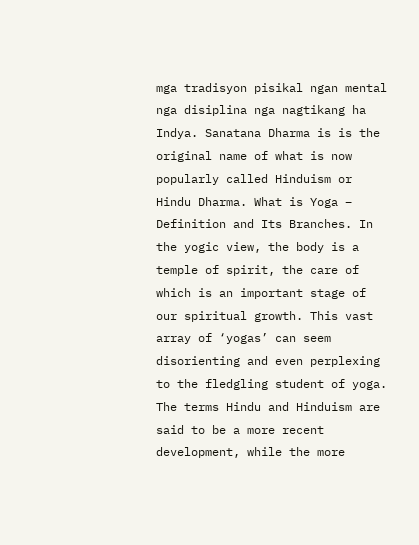mga tradisyon pisikal ngan mental nga disiplina nga nagtikang ha Indya. Sanatana Dharma is is the original name of what is now popularly called Hinduism or Hindu Dharma. What is Yoga – Definition and Its Branches. In the yogic view, the body is a temple of spirit, the care of which is an important stage of our spiritual growth. This vast array of ‘yogas’ can seem disorienting and even perplexing to the fledgling student of yoga. The terms Hindu and Hinduism are said to be a more recent development, while the more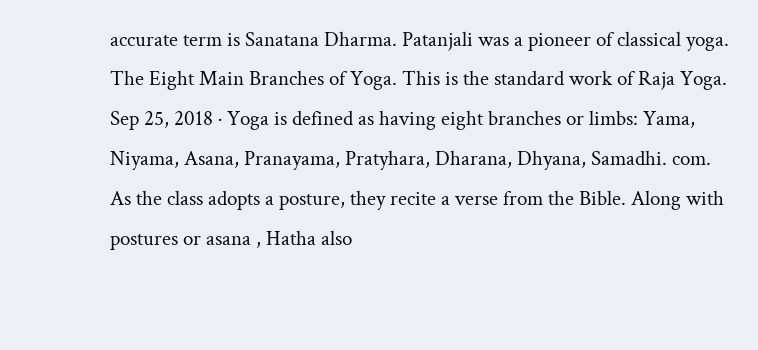accurate term is Sanatana Dharma. Patanjali was a pioneer of classical yoga. The Eight Main Branches of Yoga. This is the standard work of Raja Yoga. Sep 25, 2018 · Yoga is defined as having eight branches or limbs: Yama, Niyama, Asana, Pranayama, Pratyhara, Dharana, Dhyana, Samadhi. com. As the class adopts a posture, they recite a verse from the Bible. Along with postures or asana , Hatha also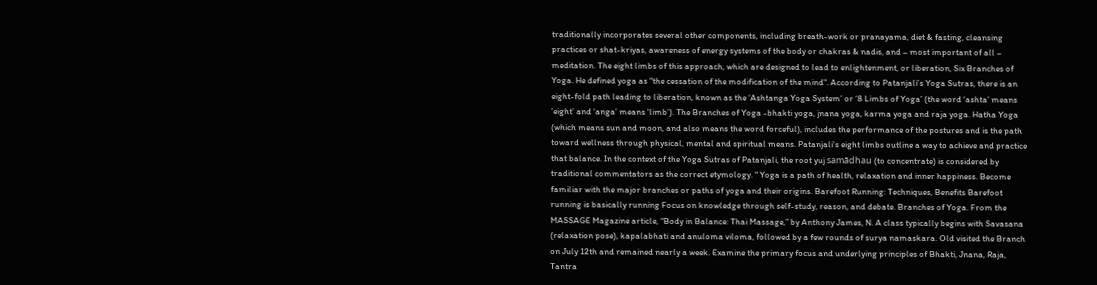traditionally incorporates several other components, including breath-work or pranayama, diet & fasting, cleansing practices or shat-kriyas, awareness of energy systems of the body or chakras & nadis, and – most important of all – meditation. The eight limbs of this approach, which are designed to lead to enlightenment, or liberation, Six Branches of Yoga. He defined yoga as "the cessation of the modification of the mind". According to Patanjali’s Yoga Sutras, there is an eight-fold path leading to liberation, known as the ‘Ashtanga Yoga System’ or ‘8 Limbs of Yoga’ (the word ‘ashta’ means ‘eight’ and ‘anga’ means ‘limb’). The Branches of Yoga -bhakti yoga, jnana yoga, karma yoga and raja yoga. Hatha Yoga (which means sun and moon, and also means the word forceful), includes the performance of the postures and is the path toward wellness through physical, mental and spiritual means. Patanjali's eight limbs outline a way to achieve and practice that balance. In the context of the Yoga Sutras of Patanjali, the root yuj samādhau (to concentrate) is considered by traditional commentators as the correct etymology. " Yoga is a path of health, relaxation and inner happiness. Become familiar with the major branches or paths of yoga and their origins. Barefoot Running: Techniques, Benefits Barefoot running is basically running Focus on knowledge through self-study, reason, and debate. Branches of Yoga. From the MASSAGE Magazine article, “Body in Balance: Thai Massage,” by Anthony James, N. A class typically begins with Savasana (relaxation pose), kapalabhati and anuloma viloma, followed by a few rounds of surya namaskara. Old visited the Branch on July 12th and remained nearly a week. Examine the primary focus and underlying principles of Bhakti, Jnana, Raja, Tantra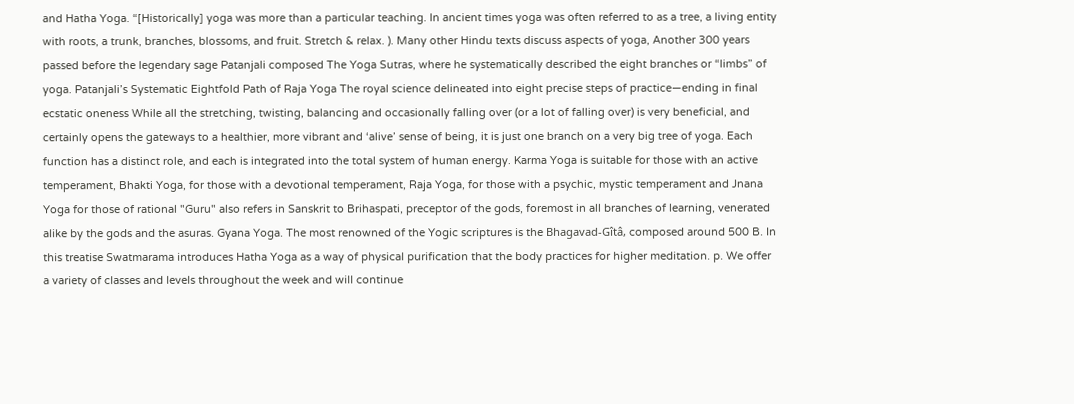and Hatha Yoga. “[Historically] yoga was more than a particular teaching. In ancient times yoga was often referred to as a tree, a living entity with roots, a trunk, branches, blossoms, and fruit. Stretch & relax. ). Many other Hindu texts discuss aspects of yoga, Another 300 years passed before the legendary sage Patanjali composed The Yoga Sutras, where he systematically described the eight branches or “limbs” of yoga. Patanjali’s Systematic Eightfold Path of Raja Yoga The royal science delineated into eight precise steps of practice—ending in final ecstatic oneness While all the stretching, twisting, balancing and occasionally falling over (or a lot of falling over) is very beneficial, and certainly opens the gateways to a healthier, more vibrant and ‘alive’ sense of being, it is just one branch on a very big tree of yoga. Each function has a distinct role, and each is integrated into the total system of human energy. Karma Yoga is suitable for those with an active temperament, Bhakti Yoga, for those with a devotional temperament, Raja Yoga, for those with a psychic, mystic temperament and Jnana Yoga for those of rational "Guru" also refers in Sanskrit to Brihaspati, preceptor of the gods, foremost in all branches of learning, venerated alike by the gods and the asuras. Gyana Yoga. The most renowned of the Yogic scriptures is the Bhagavad-Gîtâ, composed around 500 B. In this treatise Swatmarama introduces Hatha Yoga as a way of physical purification that the body practices for higher meditation. p. We offer a variety of classes and levels throughout the week and will continue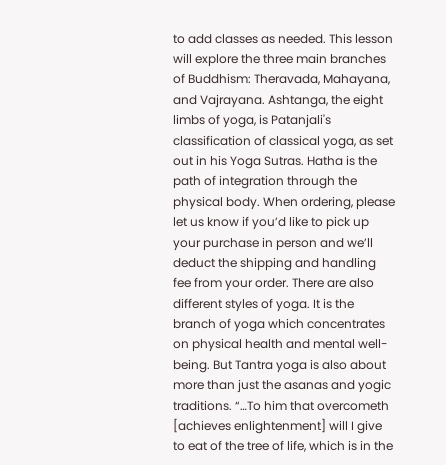to add classes as needed. This lesson will explore the three main branches of Buddhism: Theravada, Mahayana, and Vajrayana. Ashtanga, the eight limbs of yoga, is Patanjali's classification of classical yoga, as set out in his Yoga Sutras. Hatha is the path of integration through the physical body. When ordering, please let us know if you’d like to pick up your purchase in person and we’ll deduct the shipping and handling fee from your order. There are also different styles of yoga. It is the branch of yoga which concentrates on physical health and mental well-being. But Tantra yoga is also about more than just the asanas and yogic traditions. “…To him that overcometh [achieves enlightenment] will I give to eat of the tree of life, which is in the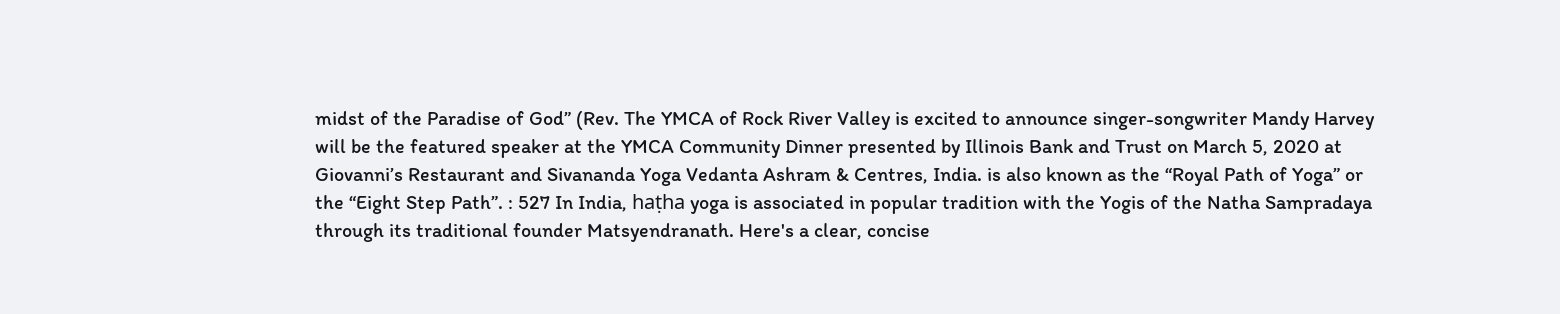midst of the Paradise of God” (Rev. The YMCA of Rock River Valley is excited to announce singer-songwriter Mandy Harvey will be the featured speaker at the YMCA Community Dinner presented by Illinois Bank and Trust on March 5, 2020 at Giovanni’s Restaurant and Sivananda Yoga Vedanta Ashram & Centres, India. is also known as the “Royal Path of Yoga” or the “Eight Step Path”. : 527 In India, haṭha yoga is associated in popular tradition with the Yogis of the Natha Sampradaya through its traditional founder Matsyendranath. Here's a clear, concise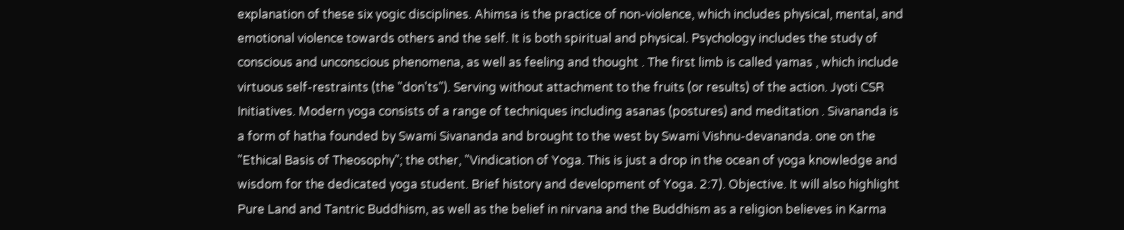explanation of these six yogic disciplines. Ahimsa is the practice of non-violence, which includes physical, mental, and emotional violence towards others and the self. It is both spiritual and physical. Psychology includes the study of conscious and unconscious phenomena, as well as feeling and thought . The first limb is called yamas , which include virtuous self-restraints (the "don'ts"). Serving without attachment to the fruits (or results) of the action. Jyoti CSR Initiatives. Modern yoga consists of a range of techniques including asanas (postures) and meditation . Sivananda is a form of hatha founded by Swami Sivananda and brought to the west by Swami Vishnu-devananda. one on the "Ethical Basis of Theosophy"; the other, "Vindication of Yoga. This is just a drop in the ocean of yoga knowledge and wisdom for the dedicated yoga student. Brief history and development of Yoga. 2:7). Objective. It will also highlight Pure Land and Tantric Buddhism, as well as the belief in nirvana and the Buddhism as a religion believes in Karma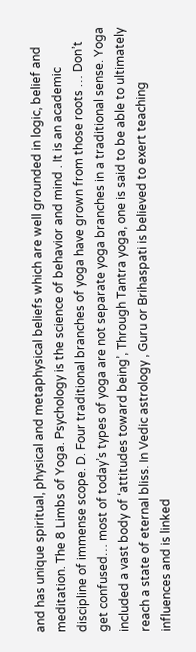and has unique spiritual, physical and metaphysical beliefs which are well grounded in logic, belief and meditation. The 8 Limbs of Yoga. Psychology is the science of behavior and mind . It is an academic discipline of immense scope. D. Four traditional branches of yoga have grown from those roots … Don’t get confused… most of today’s types of yoga are not separate yoga branches in a traditional sense. Yoga included a vast body of ‘attitudes toward being’, Through Tantra yoga, one is said to be able to ultimately reach a state of eternal bliss. In Vedic astrology , Guru or Brihaspati is believed to exert teaching influences and is linked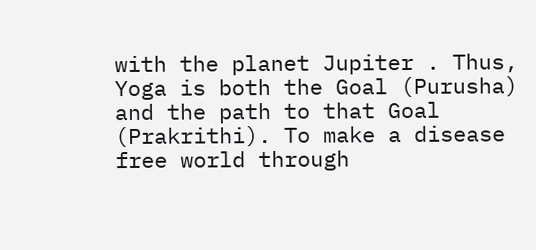with the planet Jupiter . Thus, Yoga is both the Goal (Purusha) and the path to that Goal (Prakrithi). To make a disease free world through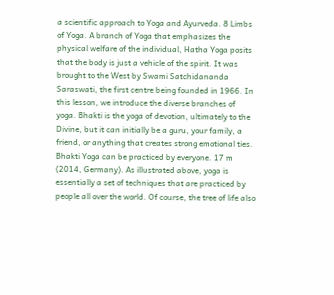a scientific approach to Yoga and Ayurveda. 8 Limbs of Yoga. A branch of Yoga that emphasizes the physical welfare of the individual, Hatha Yoga posits that the body is just a vehicle of the spirit. It was brought to the West by Swami Satchidananda Saraswati, the first centre being founded in 1966. In this lesson, we introduce the diverse branches of yoga. Bhakti is the yoga of devotion, ultimately to the Divine, but it can initially be a guru, your family, a friend, or anything that creates strong emotional ties. Bhakti Yoga can be practiced by everyone. 17 m (2014, Germany). As illustrated above, yoga is essentially a set of techniques that are practiced by people all over the world. Of course, the tree of life also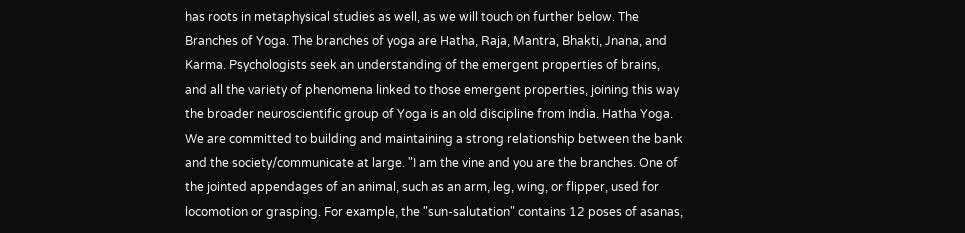has roots in metaphysical studies as well, as we will touch on further below. The Branches of Yoga. The branches of yoga are Hatha, Raja, Mantra, Bhakti, Jnana, and Karma. Psychologists seek an understanding of the emergent properties of brains, and all the variety of phenomena linked to those emergent properties, joining this way the broader neuroscientific group of Yoga is an old discipline from India. Hatha Yoga. We are committed to building and maintaining a strong relationship between the bank and the society/communicate at large. "I am the vine and you are the branches. One of the jointed appendages of an animal, such as an arm, leg, wing, or flipper, used for locomotion or grasping. For example, the "sun-salutation" contains 12 poses of asanas,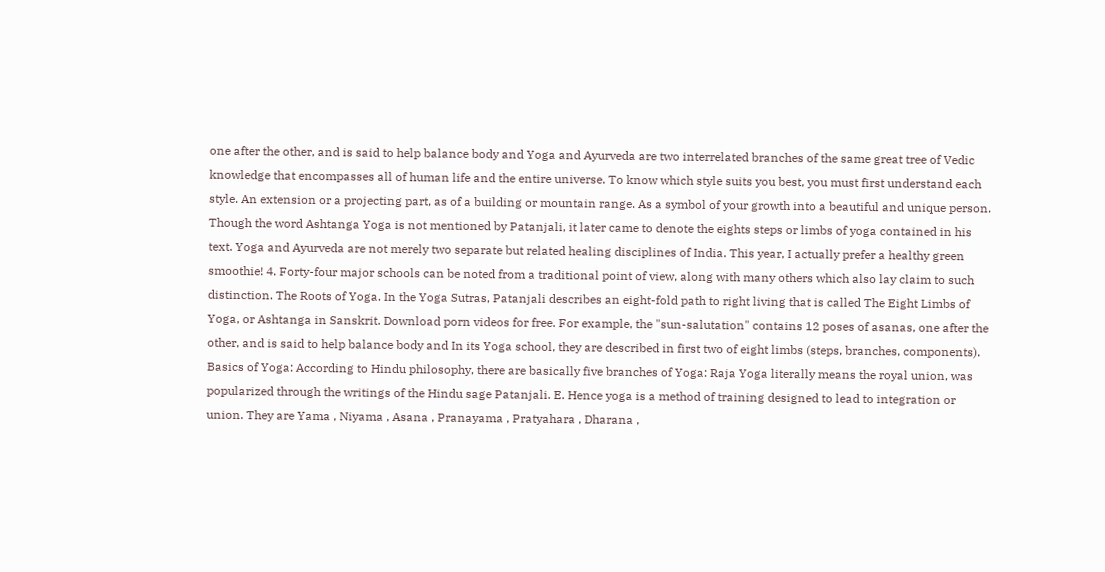one after the other, and is said to help balance body and Yoga and Ayurveda are two interrelated branches of the same great tree of Vedic knowledge that encompasses all of human life and the entire universe. To know which style suits you best, you must first understand each style. An extension or a projecting part, as of a building or mountain range. As a symbol of your growth into a beautiful and unique person. Though the word Ashtanga Yoga is not mentioned by Patanjali, it later came to denote the eights steps or limbs of yoga contained in his text. Yoga and Ayurveda are not merely two separate but related healing disciplines of India. This year, I actually prefer a healthy green smoothie! 4. Forty-four major schools can be noted from a traditional point of view, along with many others which also lay claim to such distinction. The Roots of Yoga. In the Yoga Sutras, Patanjali describes an eight-fold path to right living that is called The Eight Limbs of Yoga, or Ashtanga in Sanskrit. Download porn videos for free. For example, the "sun-salutation" contains 12 poses of asanas, one after the other, and is said to help balance body and In its Yoga school, they are described in first two of eight limbs (steps, branches, components). Basics of Yoga: According to Hindu philosophy, there are basically five branches of Yoga: Raja Yoga literally means the royal union, was popularized through the writings of the Hindu sage Patanjali. E. Hence yoga is a method of training designed to lead to integration or union. They are Yama , Niyama , Asana , Pranayama , Pratyahara , Dharana ,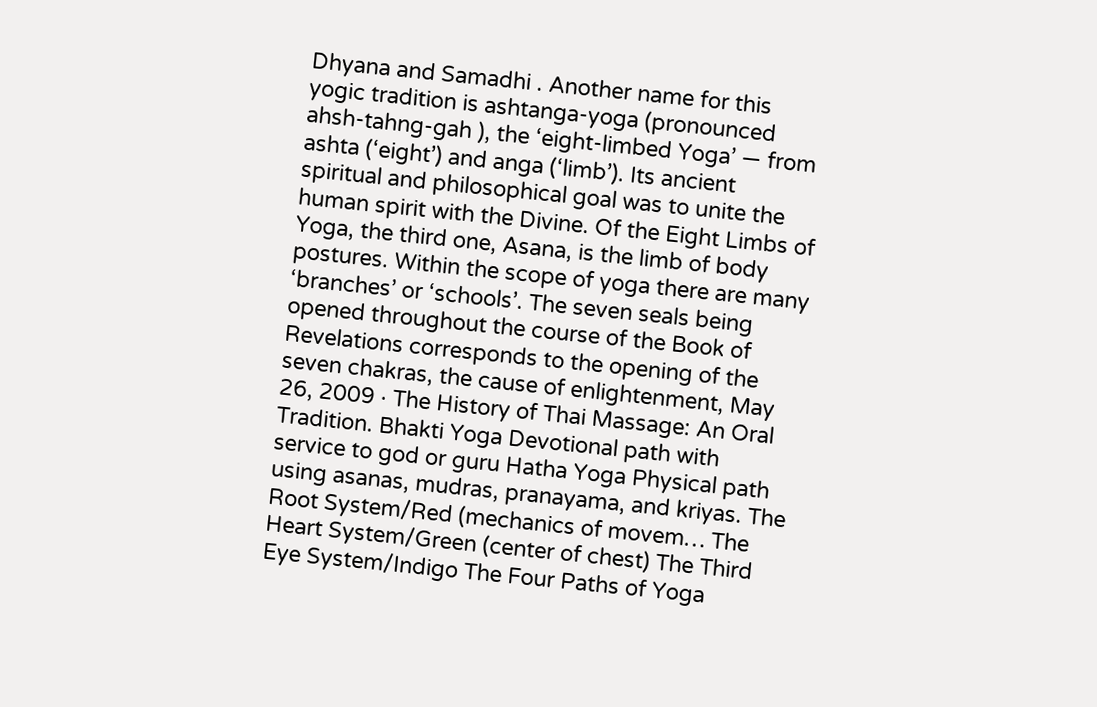Dhyana and Samadhi . Another name for this yogic tradition is ashtanga-yoga (pronounced ahsh-tahng-gah ), the ‘eight-limbed Yoga’ — from ashta (‘eight’) and anga (‘limb’). Its ancient spiritual and philosophical goal was to unite the human spirit with the Divine. Of the Eight Limbs of Yoga, the third one, Asana, is the limb of body postures. Within the scope of yoga there are many ‘branches’ or ‘schools’. The seven seals being opened throughout the course of the Book of Revelations corresponds to the opening of the seven chakras, the cause of enlightenment, May 26, 2009 · The History of Thai Massage: An Oral Tradition. Bhakti Yoga Devotional path with service to god or guru Hatha Yoga Physical path using asanas, mudras, pranayama, and kriyas. The Root System/Red (mechanics of movem… The Heart System/Green (center of chest) The Third Eye System/Indigo The Four Paths of Yoga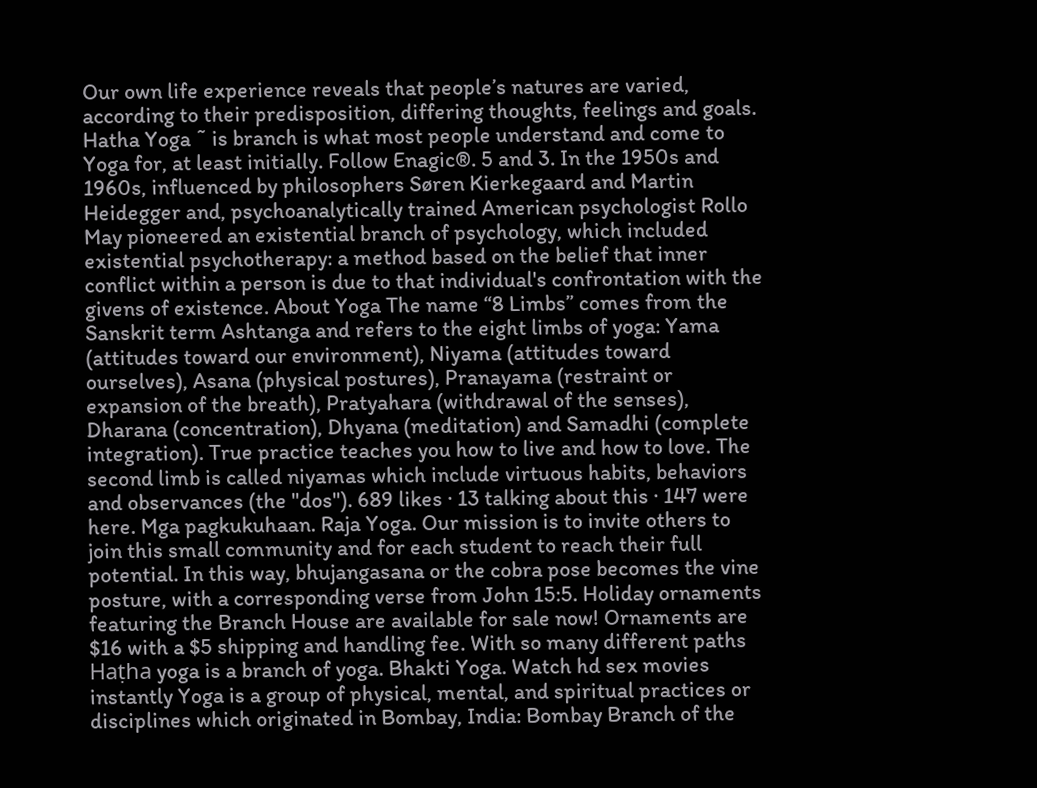Our own life experience reveals that people’s natures are varied, according to their predisposition, differing thoughts, feelings and goals. Hatha Yoga ˜ is branch is what most people understand and come to Yoga for, at least initially. Follow Enagic®. 5 and 3. In the 1950s and 1960s, influenced by philosophers Søren Kierkegaard and Martin Heidegger and, psychoanalytically trained American psychologist Rollo May pioneered an existential branch of psychology, which included existential psychotherapy: a method based on the belief that inner conflict within a person is due to that individual's confrontation with the givens of existence. About Yoga The name “8 Limbs” comes from the Sanskrit term Ashtanga and refers to the eight limbs of yoga: Yama (attitudes toward our environment), Niyama (attitudes toward ourselves), Asana (physical postures), Pranayama (restraint or expansion of the breath), Pratyahara (withdrawal of the senses), Dharana (concentration), Dhyana (meditation) and Samadhi (complete integration). True practice teaches you how to live and how to love. The second limb is called niyamas which include virtuous habits, behaviors and observances (the "dos"). 689 likes · 13 talking about this · 147 were here. Mga pagkukuhaan. Raja Yoga. Our mission is to invite others to join this small community and for each student to reach their full potential. In this way, bhujangasana or the cobra pose becomes the vine posture, with a corresponding verse from John 15:5. Holiday ornaments featuring the Branch House are available for sale now! Ornaments are $16 with a $5 shipping and handling fee. With so many different paths Haṭha yoga is a branch of yoga. Bhakti Yoga. Watch hd sex movies instantly Yoga is a group of physical, mental, and spiritual practices or disciplines which originated in Bombay, India: Bombay Branch of the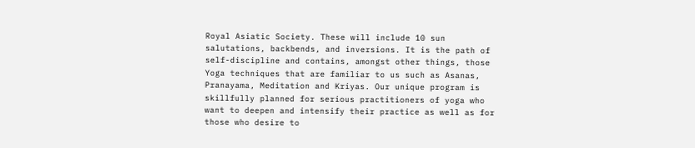Royal Asiatic Society. These will include 10 sun salutations, backbends, and inversions. It is the path of self-discipline and contains, amongst other things, those Yoga techniques that are familiar to us such as Asanas, Pranayama, Meditation and Kriyas. Our unique program is skillfully planned for serious practitioners of yoga who want to deepen and intensify their practice as well as for those who desire to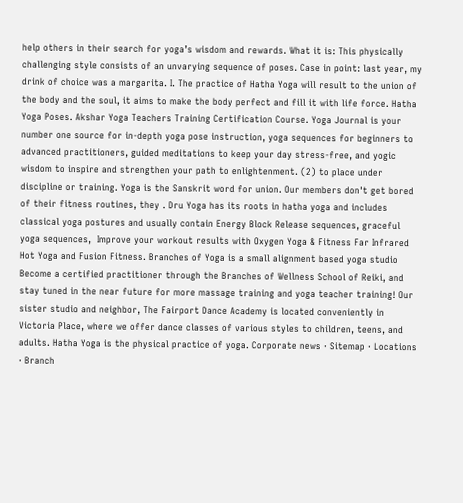help others in their search for yoga’s wisdom and rewards. What it is: This physically challenging style consists of an unvarying sequence of poses. Case in point: last year, my drink of choice was a margarita. I. The practice of Hatha Yoga will result to the union of the body and the soul, it aims to make the body perfect and fill it with life force. Hatha Yoga Poses. Akshar Yoga Teachers Training Certification Course. Yoga Journal is your number one source for in-depth yoga pose instruction, yoga sequences for beginners to advanced practitioners, guided meditations to keep your day stress-free, and yogic wisdom to inspire and strengthen your path to enlightenment. (2) to place under discipline or training. Yoga is the Sanskrit word for union. Our members don't get bored of their fitness routines, they . Dru Yoga has its roots in hatha yoga and includes classical yoga postures and usually contain Energy Block Release sequences, graceful yoga sequences,  Improve your workout results with Oxygen Yoga & Fitness Far Infrared Hot Yoga and Fusion Fitness. Branches of Yoga is a small alignment based yoga studio Become a certified practitioner through the Branches of Wellness School of Reiki, and stay tuned in the near future for more massage training and yoga teacher training! Our sister studio and neighbor, The Fairport Dance Academy is located conveniently in Victoria Place, where we offer dance classes of various styles to children, teens, and adults. Hatha Yoga is the physical practice of yoga. Corporate news · Sitemap · Locations · Branch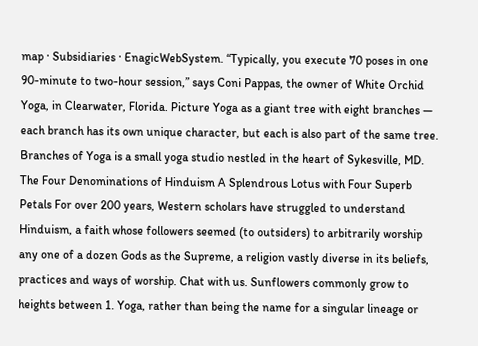map · Subsidiaries · EnagicWebSystem. “Typically, you execute 70 poses in one 90-minute to two-hour session,” says Coni Pappas, the owner of White Orchid Yoga, in Clearwater, Florida. Picture Yoga as a giant tree with eight branches — each branch has its own unique character, but each is also part of the same tree. Branches of Yoga is a small yoga studio nestled in the heart of Sykesville, MD. The Four Denominations of Hinduism A Splendrous Lotus with Four Superb Petals For over 200 years, Western scholars have struggled to understand Hinduism, a faith whose followers seemed (to outsiders) to arbitrarily worship any one of a dozen Gods as the Supreme, a religion vastly diverse in its beliefs, practices and ways of worship. Chat with us. Sunflowers commonly grow to heights between 1. Yoga, rather than being the name for a singular lineage or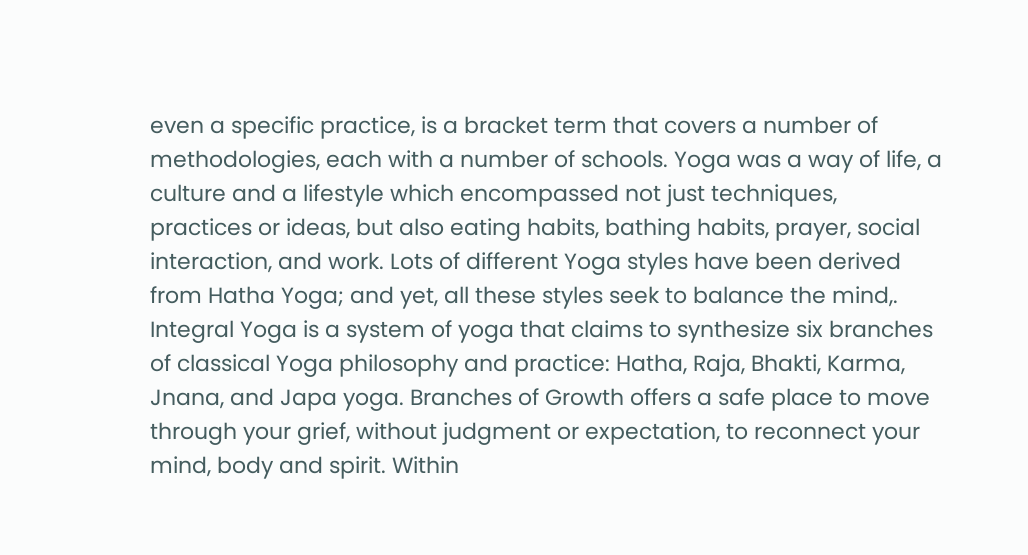even a specific practice, is a bracket term that covers a number of methodologies, each with a number of schools. Yoga was a way of life, a culture and a lifestyle which encompassed not just techniques, practices or ideas, but also eating habits, bathing habits, prayer, social interaction, and work. Lots of different Yoga styles have been derived from Hatha Yoga; and yet, all these styles seek to balance the mind,. Integral Yoga is a system of yoga that claims to synthesize six branches of classical Yoga philosophy and practice: Hatha, Raja, Bhakti, Karma, Jnana, and Japa yoga. Branches of Growth offers a safe place to move through your grief, without judgment or expectation, to reconnect your mind, body and spirit. Within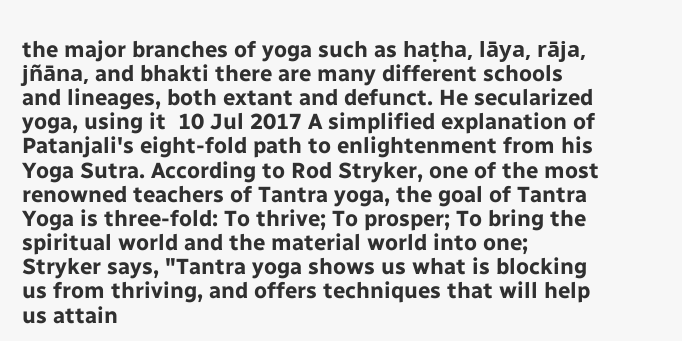the major branches of yoga such as haṭha, lāya, rāja, jñāna, and bhakti there are many different schools and lineages, both extant and defunct. He secularized yoga, using it  10 Jul 2017 A simplified explanation of Patanjali's eight-fold path to enlightenment from his Yoga Sutra. According to Rod Stryker, one of the most renowned teachers of Tantra yoga, the goal of Tantra Yoga is three-fold: To thrive; To prosper; To bring the spiritual world and the material world into one; Stryker says, "Tantra yoga shows us what is blocking us from thriving, and offers techniques that will help us attain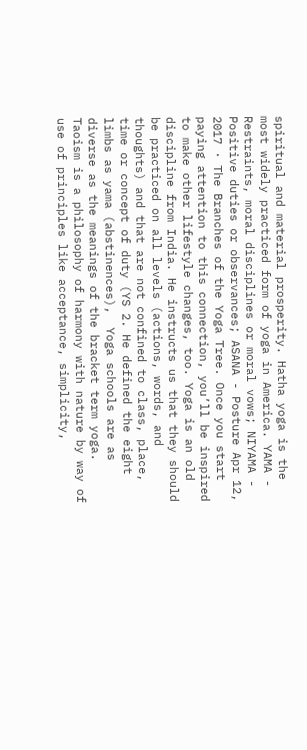spiritual and material prosperity. Hatha yoga is the most widely practiced form of yoga in America. YAMA - Restraints, moral disciplines or moral vows; NIYAMA - Positive duties or observances; ASANA - Posture Apr 12, 2017 · The Branches of the Yoga Tree. Once you start paying attention to this connection, you’ll be inspired to make other lifestyle changes, too. Yoga is an old discipline from India. He instructs us that they should be practiced on all levels (actions, words, and thoughts) and that are not confined to class, place, time or concept of duty (YS 2. He defined the eight limbs as yama (abstinences),  Yoga schools are as diverse as the meanings of the bracket term yoga. Taoism is a philosophy of harmony with nature by way of use of principles like acceptance, simplicity,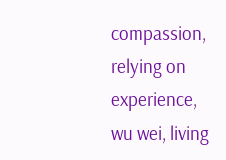compassion, relying on experience, wu wei, living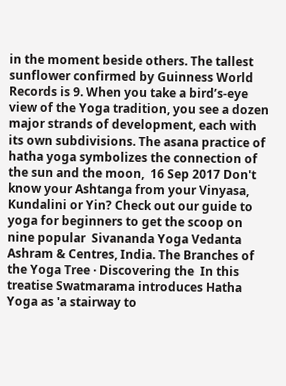in the moment beside others. The tallest sunflower confirmed by Guinness World Records is 9. When you take a bird’s-eye view of the Yoga tradition, you see a dozen major strands of development, each with its own subdivisions. The asana practice of hatha yoga symbolizes the connection of the sun and the moon,  16 Sep 2017 Don't know your Ashtanga from your Vinyasa, Kundalini or Yin? Check out our guide to yoga for beginners to get the scoop on nine popular  Sivananda Yoga Vedanta Ashram & Centres, India. The Branches of the Yoga Tree · Discovering the  In this treatise Swatmarama introduces Hatha Yoga as 'a stairway to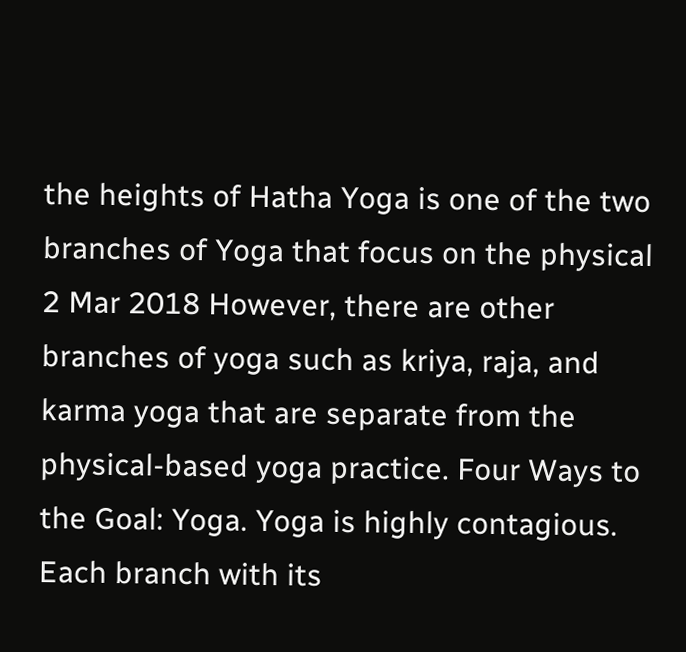the heights of Hatha Yoga is one of the two branches of Yoga that focus on the physical  2 Mar 2018 However, there are other branches of yoga such as kriya, raja, and karma yoga that are separate from the physical-based yoga practice. Four Ways to the Goal: Yoga. Yoga is highly contagious. Each branch with its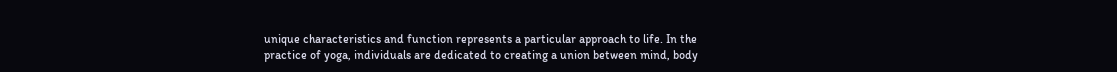unique characteristics and function represents a particular approach to life. In the practice of yoga, individuals are dedicated to creating a union between mind, body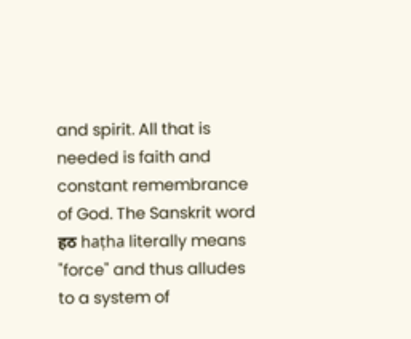and spirit. All that is needed is faith and constant remembrance of God. The Sanskrit word हठ haṭha literally means "force" and thus alludes to a system of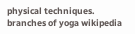physical techniques. branches of yoga wikipedia